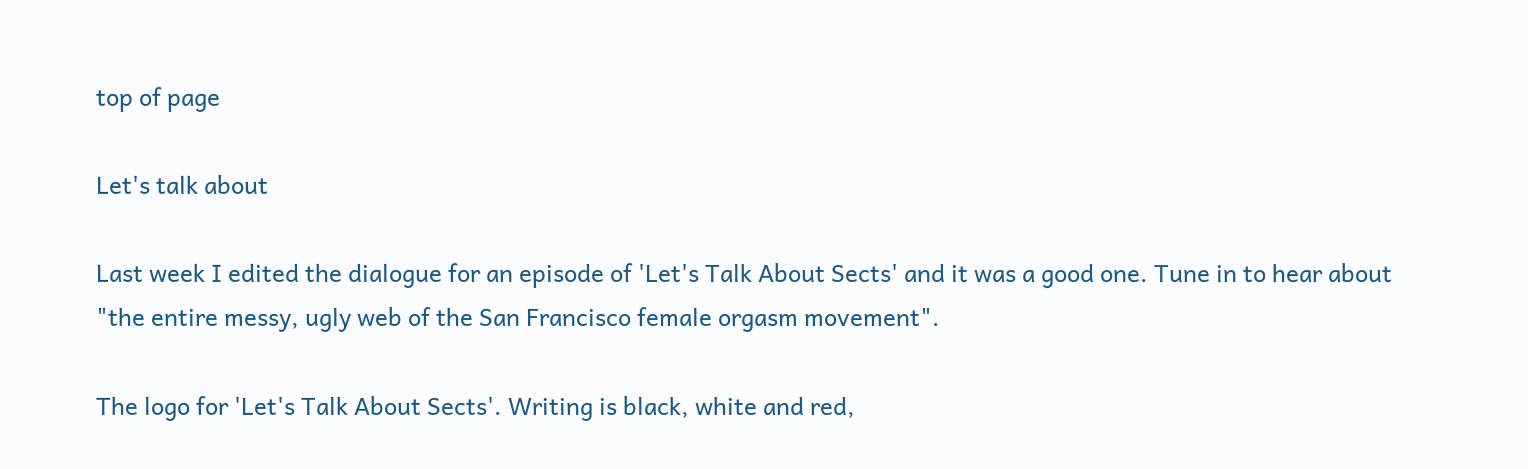top of page

Let's talk about

Last week I edited the dialogue for an episode of 'Let's Talk About Sects' and it was a good one. Tune in to hear about "the entire messy, ugly web of the San Francisco female orgasm movement".

The logo for 'Let's Talk About Sects'. Writing is black, white and red,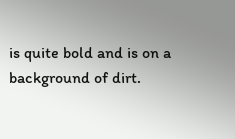is quite bold and is on a background of dirt.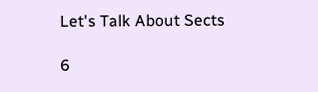Let's Talk About Sects

6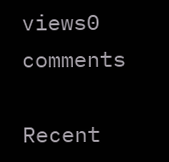views0 comments

Recent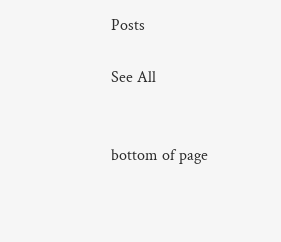Posts

See All


bottom of page